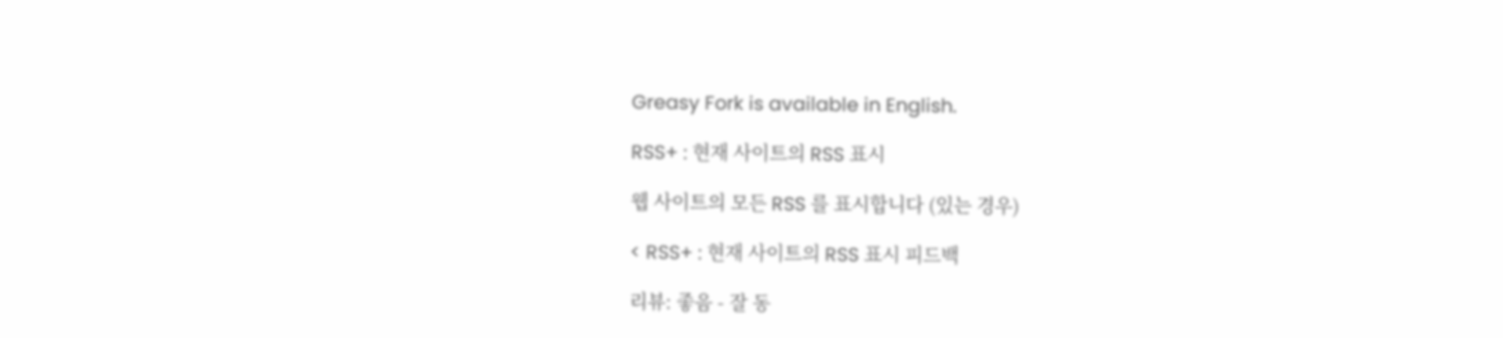Greasy Fork is available in English.

RSS+ : 현재 사이트의 RSS 표시

웹 사이트의 모든 RSS 를 표시합니다 (있는 경우)

< RSS+ : 현재 사이트의 RSS 표시 피드백

리뷰: 좋음 - 잘 동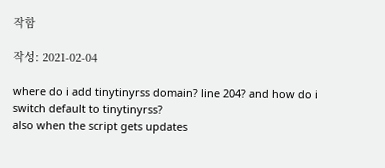작함

작성: 2021-02-04

where do i add tinytinyrss domain? line 204? and how do i switch default to tinytinyrss?
also when the script gets updates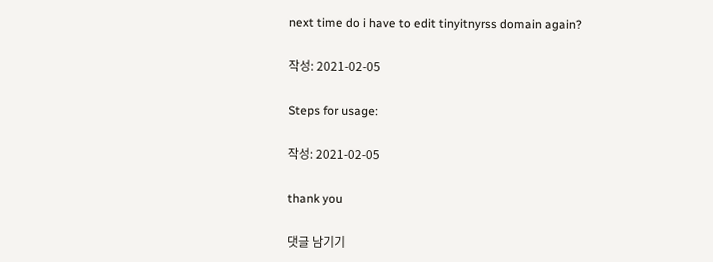next time do i have to edit tinyitnyrss domain again?

작성: 2021-02-05

Steps for usage:

작성: 2021-02-05

thank you

댓글 남기기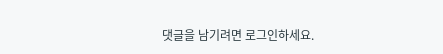댓글을 남기려면 로그인하세요.